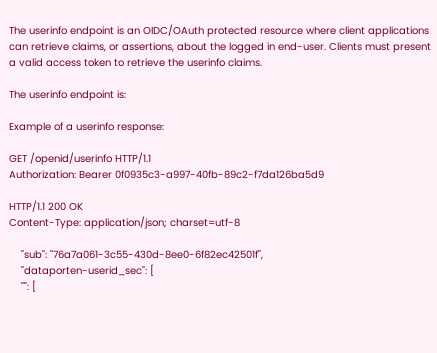The userinfo endpoint is an OIDC/OAuth protected resource where client applications can retrieve claims, or assertions, about the logged in end-user. Clients must present a valid access token to retrieve the userinfo claims.

The userinfo endpoint is:

Example of a userinfo response:

GET /openid/userinfo HTTP/1.1
Authorization: Bearer 0f0935c3-a997-40fb-89c2-f7da126ba5d9

HTTP/1.1 200 OK
Content-Type: application/json; charset=utf-8

    "sub": "76a7a061-3c55-430d-8ee0-6f82ec42501f",
    "dataporten-userid_sec": [
    "": [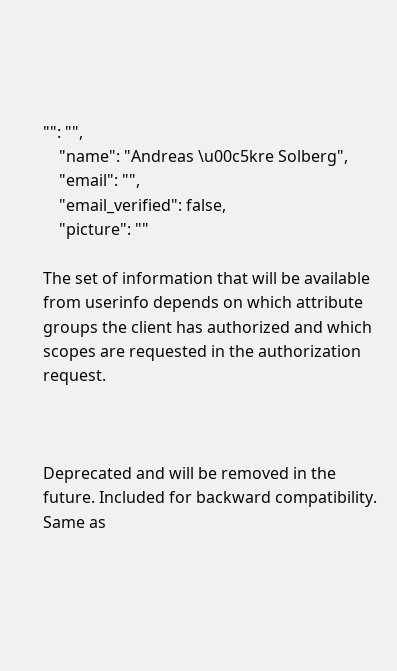"": "",
    "name": "Andreas \u00c5kre Solberg",
    "email": "",
    "email_verified": false,
    "picture": ""

The set of information that will be available from userinfo depends on which attribute groups the client has authorized and which scopes are requested in the authorization request.



Deprecated and will be removed in the future. Included for backward compatibility. Same as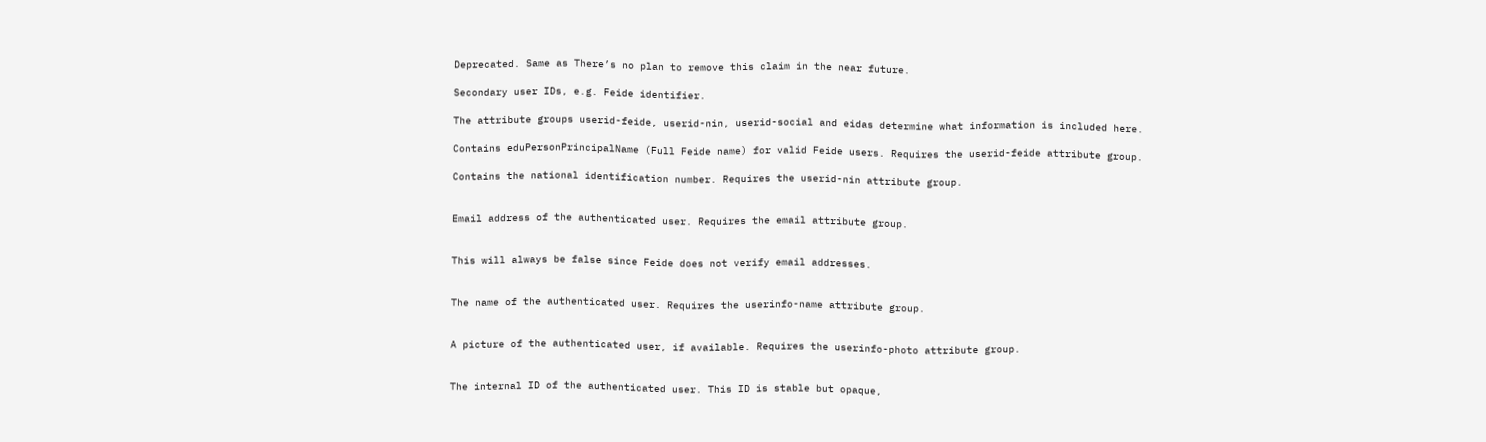Deprecated. Same as There’s no plan to remove this claim in the near future.

Secondary user IDs, e.g. Feide identifier.

The attribute groups userid-feide, userid-nin, userid-social and eidas determine what information is included here.

Contains eduPersonPrincipalName (Full Feide name) for valid Feide users. Requires the userid-feide attribute group.

Contains the national identification number. Requires the userid-nin attribute group.


Email address of the authenticated user. Requires the email attribute group.


This will always be false since Feide does not verify email addresses.


The name of the authenticated user. Requires the userinfo-name attribute group.


A picture of the authenticated user, if available. Requires the userinfo-photo attribute group.


The internal ID of the authenticated user. This ID is stable but opaque,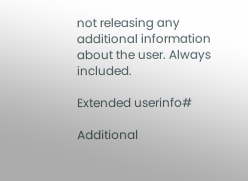not releasing any additional information about the user. Always included.

Extended userinfo#

Additional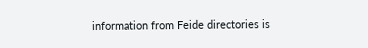information from Feide directories is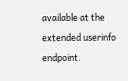available at the extended userinfo endpoint.